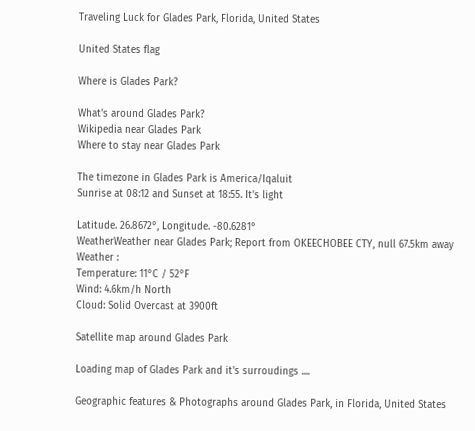Traveling Luck for Glades Park, Florida, United States

United States flag

Where is Glades Park?

What's around Glades Park?
Wikipedia near Glades Park
Where to stay near Glades Park

The timezone in Glades Park is America/Iqaluit
Sunrise at 08:12 and Sunset at 18:55. It's light

Latitude. 26.8672°, Longitude. -80.6281°
WeatherWeather near Glades Park; Report from OKEECHOBEE CTY, null 67.5km away
Weather :
Temperature: 11°C / 52°F
Wind: 4.6km/h North
Cloud: Solid Overcast at 3900ft

Satellite map around Glades Park

Loading map of Glades Park and it's surroudings ....

Geographic features & Photographs around Glades Park, in Florida, United States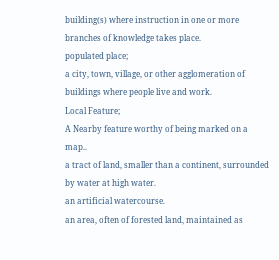building(s) where instruction in one or more branches of knowledge takes place.
populated place;
a city, town, village, or other agglomeration of buildings where people live and work.
Local Feature;
A Nearby feature worthy of being marked on a map..
a tract of land, smaller than a continent, surrounded by water at high water.
an artificial watercourse.
an area, often of forested land, maintained as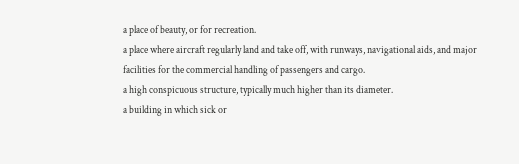a place of beauty, or for recreation.
a place where aircraft regularly land and take off, with runways, navigational aids, and major facilities for the commercial handling of passengers and cargo.
a high conspicuous structure, typically much higher than its diameter.
a building in which sick or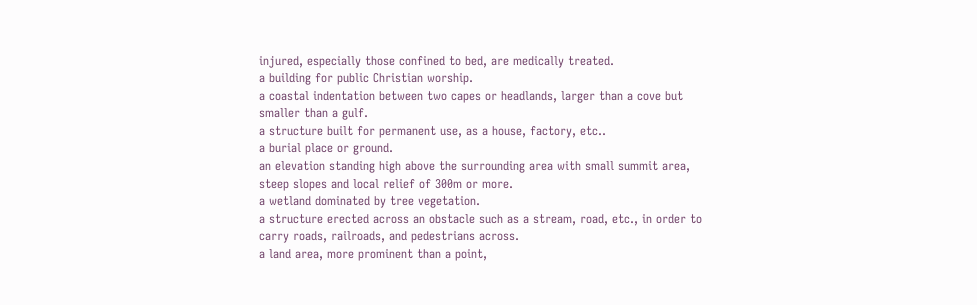injured, especially those confined to bed, are medically treated.
a building for public Christian worship.
a coastal indentation between two capes or headlands, larger than a cove but smaller than a gulf.
a structure built for permanent use, as a house, factory, etc..
a burial place or ground.
an elevation standing high above the surrounding area with small summit area, steep slopes and local relief of 300m or more.
a wetland dominated by tree vegetation.
a structure erected across an obstacle such as a stream, road, etc., in order to carry roads, railroads, and pedestrians across.
a land area, more prominent than a point,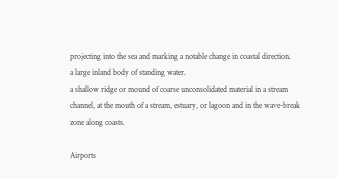projecting into the sea and marking a notable change in coastal direction.
a large inland body of standing water.
a shallow ridge or mound of coarse unconsolidated material in a stream channel, at the mouth of a stream, estuary, or lagoon and in the wave-break zone along coasts.

Airports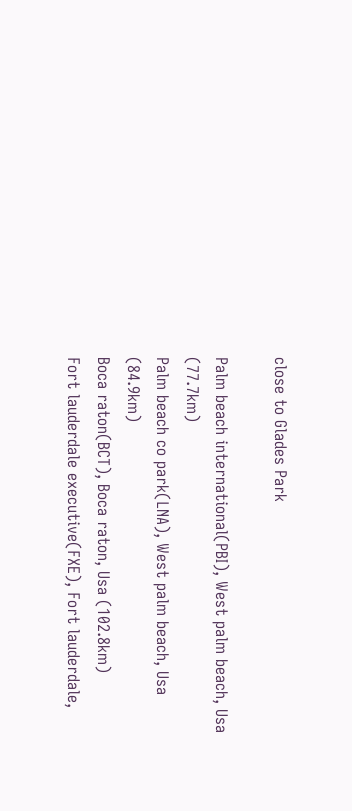close to Glades Park

Palm beach international(PBI), West palm beach, Usa (77.7km)
Palm beach co park(LNA), West palm beach, Usa (84.9km)
Boca raton(BCT), Boca raton, Usa (102.8km)
Fort lauderdale executive(FXE), Fort lauderdale,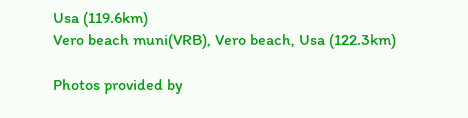Usa (119.6km)
Vero beach muni(VRB), Vero beach, Usa (122.3km)

Photos provided by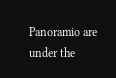Panoramio are under the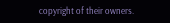copyright of their owners.